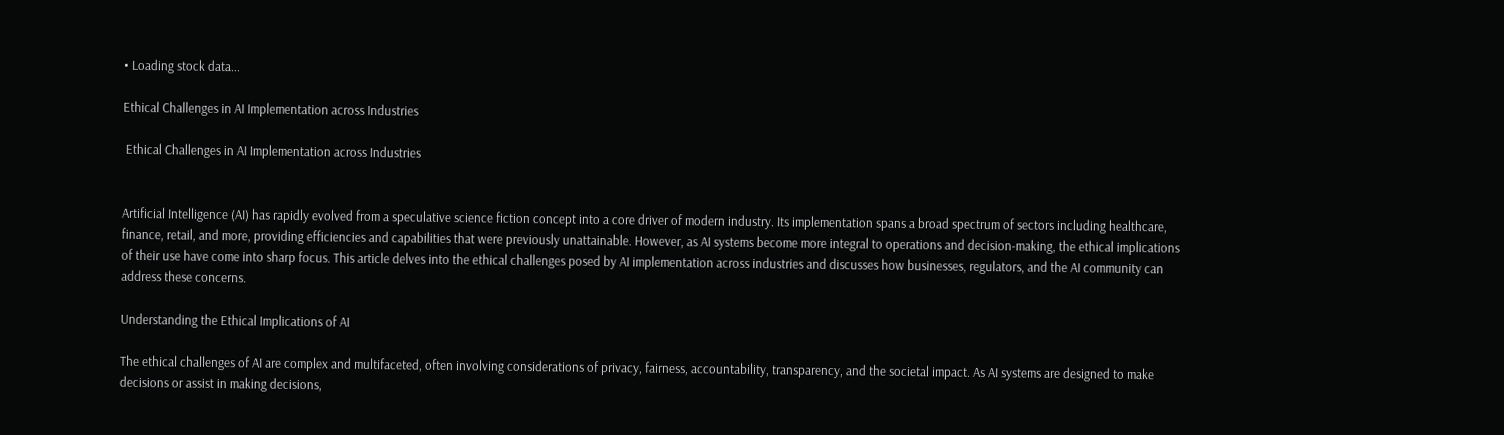• Loading stock data...

Ethical Challenges in AI Implementation across Industries

 Ethical Challenges in AI Implementation across Industries


Artificial Intelligence (AI) has rapidly evolved from a speculative science fiction concept into a core driver of modern industry. Its implementation spans a broad spectrum of sectors including healthcare, finance, retail, and more, providing efficiencies and capabilities that were previously unattainable. However, as AI systems become more integral to operations and decision-making, the ethical implications of their use have come into sharp focus. This article delves into the ethical challenges posed by AI implementation across industries and discusses how businesses, regulators, and the AI community can address these concerns.

Understanding the Ethical Implications of AI

The ethical challenges of AI are complex and multifaceted, often involving considerations of privacy, fairness, accountability, transparency, and the societal impact. As AI systems are designed to make decisions or assist in making decisions,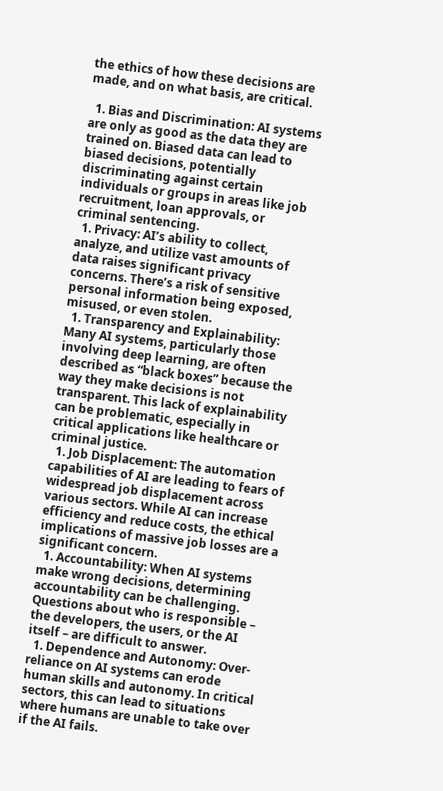the ethics of how these decisions are made, and on what basis, are critical.

  1. Bias and Discrimination: AI systems are only as good as the data they are trained on. Biased data can lead to biased decisions, potentially discriminating against certain individuals or groups in areas like job recruitment, loan approvals, or criminal sentencing.
  1. Privacy: AI’s ability to collect, analyze, and utilize vast amounts of data raises significant privacy concerns. There’s a risk of sensitive personal information being exposed, misused, or even stolen.
  1. Transparency and Explainability: Many AI systems, particularly those involving deep learning, are often described as “black boxes” because the way they make decisions is not transparent. This lack of explainability can be problematic, especially in critical applications like healthcare or criminal justice.
  1. Job Displacement: The automation capabilities of AI are leading to fears of widespread job displacement across various sectors. While AI can increase efficiency and reduce costs, the ethical implications of massive job losses are a significant concern.
  1. Accountability: When AI systems make wrong decisions, determining accountability can be challenging. Questions about who is responsible – the developers, the users, or the AI itself – are difficult to answer.
  1. Dependence and Autonomy: Over-reliance on AI systems can erode human skills and autonomy. In critical sectors, this can lead to situations where humans are unable to take over if the AI fails.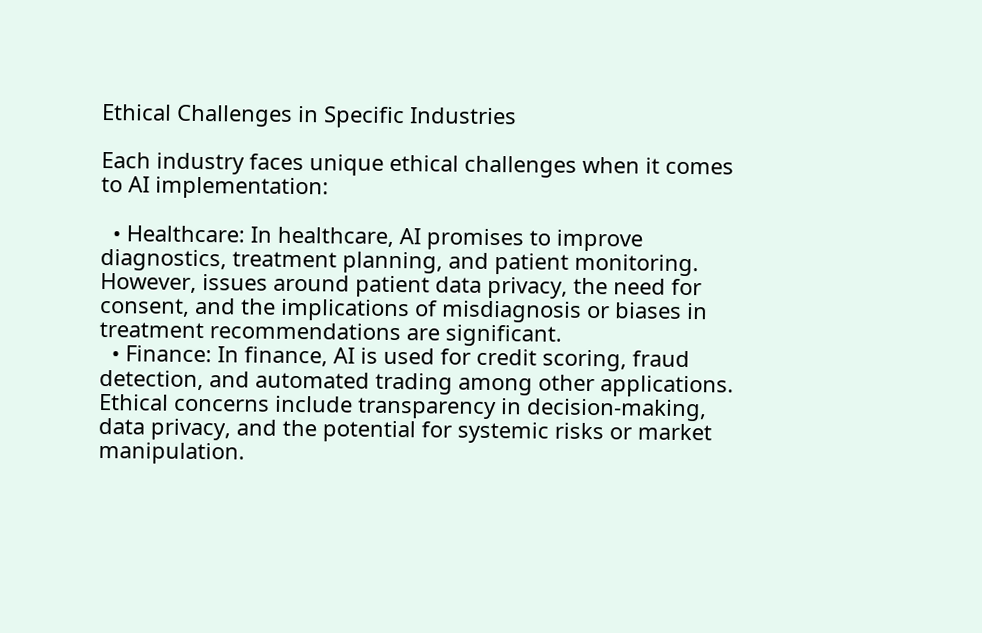Ethical Challenges in Specific Industries

Each industry faces unique ethical challenges when it comes to AI implementation:

  • Healthcare: In healthcare, AI promises to improve diagnostics, treatment planning, and patient monitoring. However, issues around patient data privacy, the need for consent, and the implications of misdiagnosis or biases in treatment recommendations are significant.
  • Finance: In finance, AI is used for credit scoring, fraud detection, and automated trading among other applications. Ethical concerns include transparency in decision-making, data privacy, and the potential for systemic risks or market manipulation.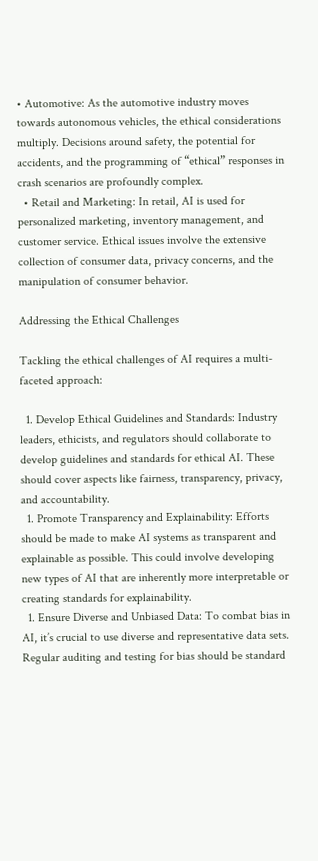• Automotive: As the automotive industry moves towards autonomous vehicles, the ethical considerations multiply. Decisions around safety, the potential for accidents, and the programming of “ethical” responses in crash scenarios are profoundly complex.
  • Retail and Marketing: In retail, AI is used for personalized marketing, inventory management, and customer service. Ethical issues involve the extensive collection of consumer data, privacy concerns, and the manipulation of consumer behavior.

Addressing the Ethical Challenges

Tackling the ethical challenges of AI requires a multi-faceted approach:

  1. Develop Ethical Guidelines and Standards: Industry leaders, ethicists, and regulators should collaborate to develop guidelines and standards for ethical AI. These should cover aspects like fairness, transparency, privacy, and accountability.
  1. Promote Transparency and Explainability: Efforts should be made to make AI systems as transparent and explainable as possible. This could involve developing new types of AI that are inherently more interpretable or creating standards for explainability.
  1. Ensure Diverse and Unbiased Data: To combat bias in AI, it’s crucial to use diverse and representative data sets. Regular auditing and testing for bias should be standard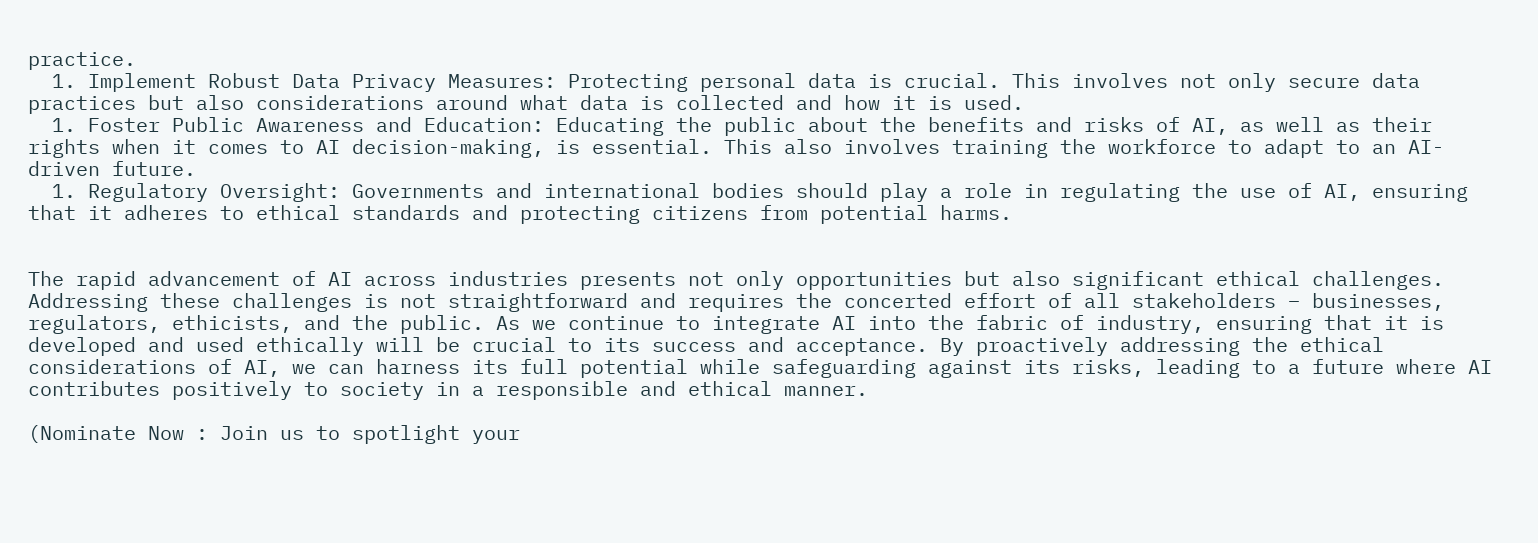practice.
  1. Implement Robust Data Privacy Measures: Protecting personal data is crucial. This involves not only secure data practices but also considerations around what data is collected and how it is used.
  1. Foster Public Awareness and Education: Educating the public about the benefits and risks of AI, as well as their rights when it comes to AI decision-making, is essential. This also involves training the workforce to adapt to an AI-driven future.
  1. Regulatory Oversight: Governments and international bodies should play a role in regulating the use of AI, ensuring that it adheres to ethical standards and protecting citizens from potential harms.


The rapid advancement of AI across industries presents not only opportunities but also significant ethical challenges. Addressing these challenges is not straightforward and requires the concerted effort of all stakeholders – businesses, regulators, ethicists, and the public. As we continue to integrate AI into the fabric of industry, ensuring that it is developed and used ethically will be crucial to its success and acceptance. By proactively addressing the ethical considerations of AI, we can harness its full potential while safeguarding against its risks, leading to a future where AI contributes positively to society in a responsible and ethical manner.

(Nominate Now : Join us to spotlight your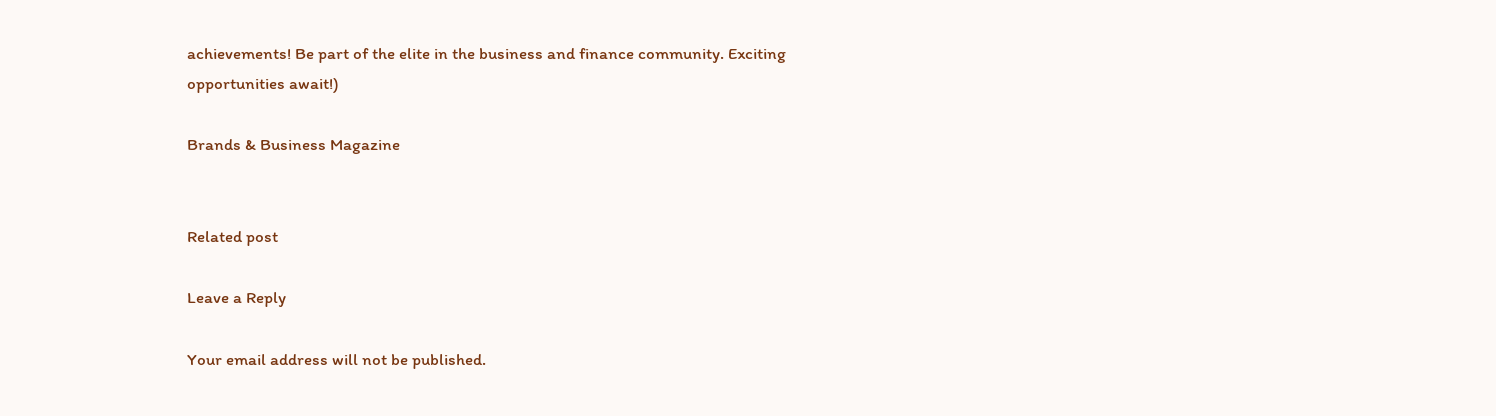achievements! Be part of the elite in the business and finance community. Exciting opportunities await!)

Brands & Business Magazine


Related post

Leave a Reply

Your email address will not be published.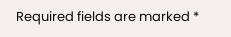Required fields are marked *